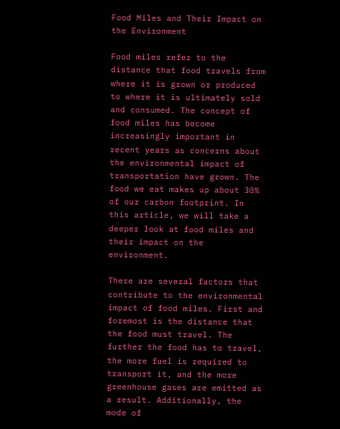Food Miles and Their Impact on the Environment

Food miles refer to the distance that food travels from where it is grown or produced to where it is ultimately sold and consumed. The concept of food miles has become increasingly important in recent years as concerns about the environmental impact of transportation have grown. The food we eat makes up about 30% of our carbon footprint. In this article, we will take a deeper look at food miles and their impact on the environment.

There are several factors that contribute to the environmental impact of food miles. First and foremost is the distance that the food must travel. The further the food has to travel, the more fuel is required to transport it, and the more greenhouse gases are emitted as a result. Additionally, the mode of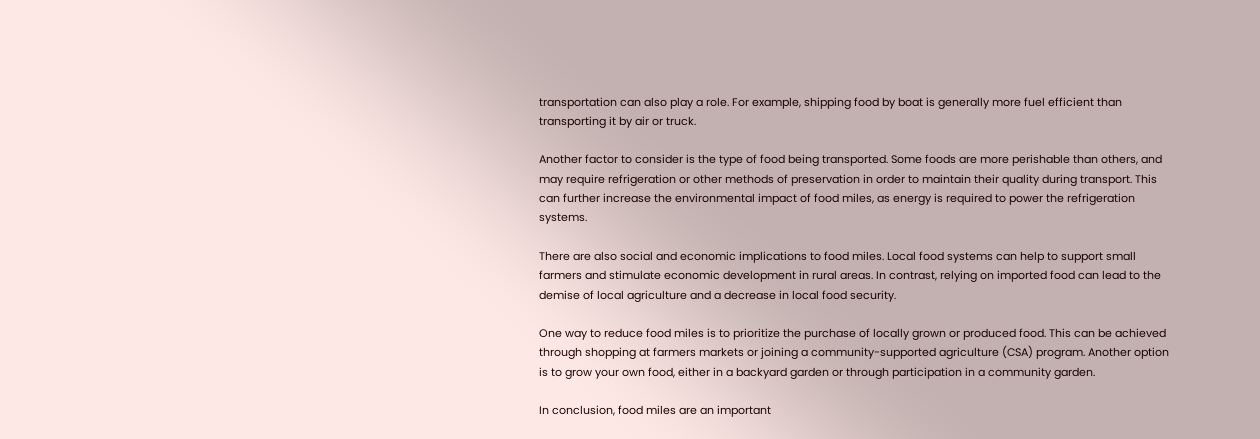transportation can also play a role. For example, shipping food by boat is generally more fuel efficient than transporting it by air or truck.

Another factor to consider is the type of food being transported. Some foods are more perishable than others, and may require refrigeration or other methods of preservation in order to maintain their quality during transport. This can further increase the environmental impact of food miles, as energy is required to power the refrigeration systems.

There are also social and economic implications to food miles. Local food systems can help to support small farmers and stimulate economic development in rural areas. In contrast, relying on imported food can lead to the demise of local agriculture and a decrease in local food security.

One way to reduce food miles is to prioritize the purchase of locally grown or produced food. This can be achieved through shopping at farmers markets or joining a community-supported agriculture (CSA) program. Another option is to grow your own food, either in a backyard garden or through participation in a community garden.

In conclusion, food miles are an important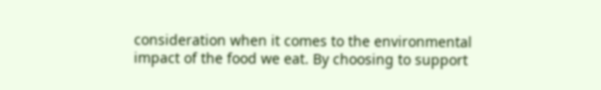consideration when it comes to the environmental impact of the food we eat. By choosing to support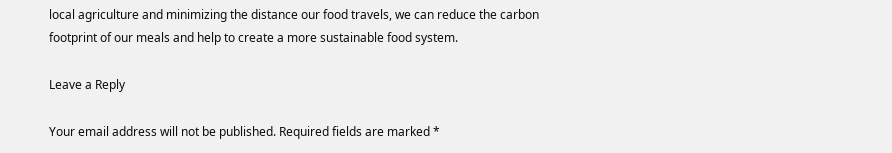local agriculture and minimizing the distance our food travels, we can reduce the carbon footprint of our meals and help to create a more sustainable food system.

Leave a Reply

Your email address will not be published. Required fields are marked *